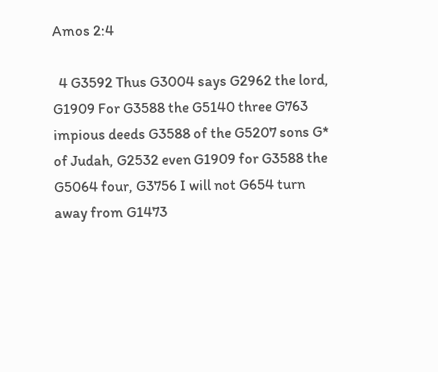Amos 2:4

  4 G3592 Thus G3004 says G2962 the lord, G1909 For G3588 the G5140 three G763 impious deeds G3588 of the G5207 sons G* of Judah, G2532 even G1909 for G3588 the G5064 four, G3756 I will not G654 turn away from G1473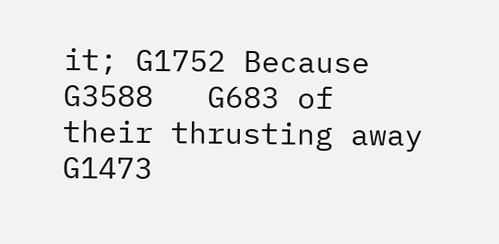it; G1752 Because G3588   G683 of their thrusting away G1473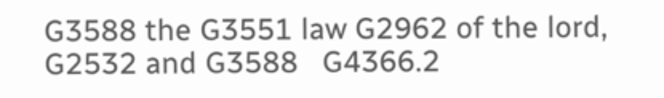G3588 the G3551 law G2962 of the lord, G2532 and G3588   G4366.2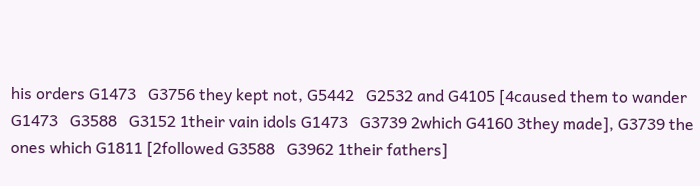his orders G1473   G3756 they kept not, G5442   G2532 and G4105 [4caused them to wander G1473   G3588   G3152 1their vain idols G1473   G3739 2which G4160 3they made], G3739 the ones which G1811 [2followed G3588   G3962 1their fathers]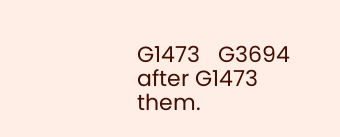G1473   G3694 after G1473 them.